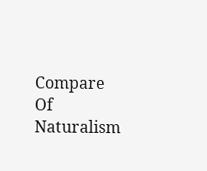Compare Of Naturalism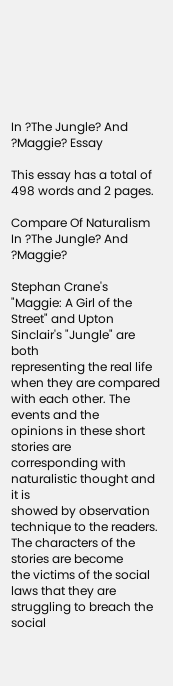In ?The Jungle? And ?Maggie? Essay

This essay has a total of 498 words and 2 pages.

Compare Of Naturalism In ?The Jungle? And ?Maggie?

Stephan Crane's "Maggie: A Girl of the Street" and Upton Sinclair's "Jungle" are both
representing the real life when they are compared with each other. The events and the
opinions in these short stories are corresponding with naturalistic thought and it is
showed by observation technique to the readers. The characters of the stories are become
the victims of the social laws that they are struggling to breach the social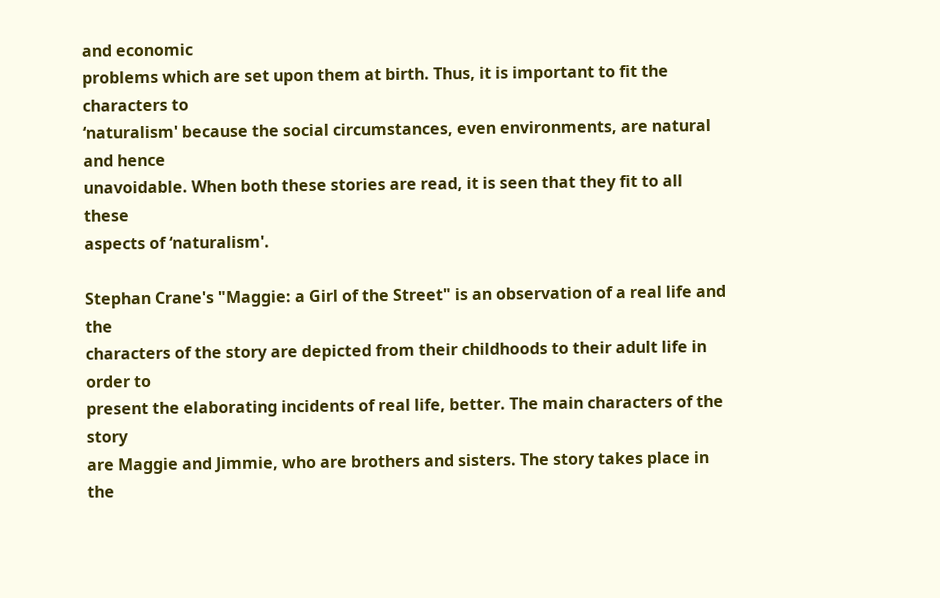and economic
problems which are set upon them at birth. Thus, it is important to fit the characters to
‘naturalism' because the social circumstances, even environments, are natural and hence
unavoidable. When both these stories are read, it is seen that they fit to all these
aspects of ‘naturalism'.

Stephan Crane's "Maggie: a Girl of the Street" is an observation of a real life and the
characters of the story are depicted from their childhoods to their adult life in order to
present the elaborating incidents of real life, better. The main characters of the story
are Maggie and Jimmie, who are brothers and sisters. The story takes place in the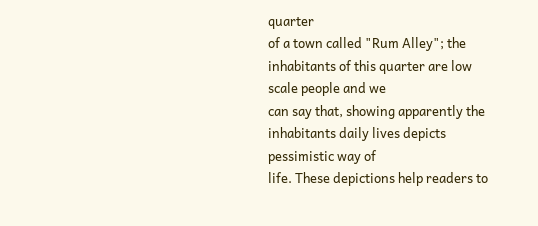quarter
of a town called "Rum Alley"; the inhabitants of this quarter are low scale people and we
can say that, showing apparently the inhabitants daily lives depicts pessimistic way of
life. These depictions help readers to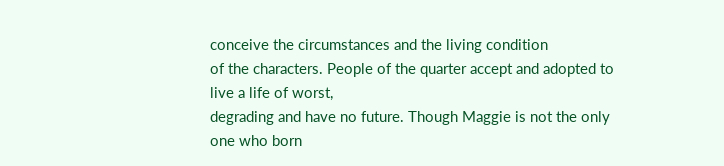conceive the circumstances and the living condition
of the characters. People of the quarter accept and adopted to live a life of worst,
degrading and have no future. Though Maggie is not the only one who born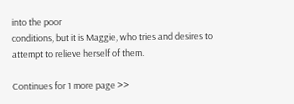into the poor
conditions, but it is Maggie, who tries and desires to attempt to relieve herself of them.

Continues for 1 more page >>